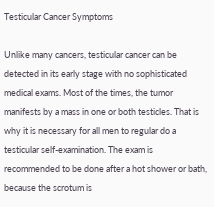Testicular Cancer Symptoms

Unlike many cancers, testicular cancer can be detected in its early stage with no sophisticated medical exams. Most of the times, the tumor manifests by a mass in one or both testicles. That is why it is necessary for all men to regular do a testicular self-examination. The exam is recommended to be done after a hot shower or bath, because the scrotum is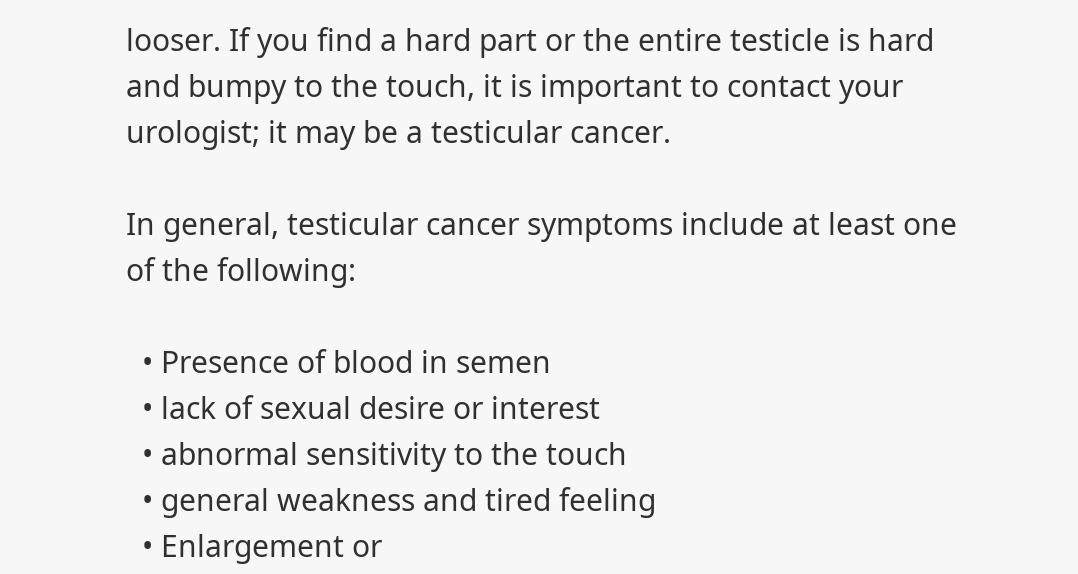looser. If you find a hard part or the entire testicle is hard and bumpy to the touch, it is important to contact your urologist; it may be a testicular cancer.

In general, testicular cancer symptoms include at least one of the following:

  • Presence of blood in semen
  • lack of sexual desire or interest
  • abnormal sensitivity to the touch
  • general weakness and tired feeling
  • Enlargement or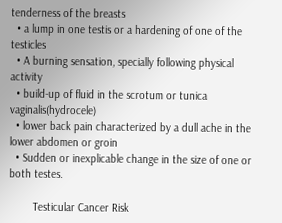tenderness of the breasts
  • a lump in one testis or a hardening of one of the testicles
  • A burning sensation, specially following physical activity
  • build-up of fluid in the scrotum or tunica vaginalis(hydrocele)
  • lower back pain characterized by a dull ache in the lower abdomen or groin
  • Sudden or inexplicable change in the size of one or both testes.

        Testicular Cancer Risk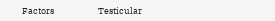Factors                      Testicular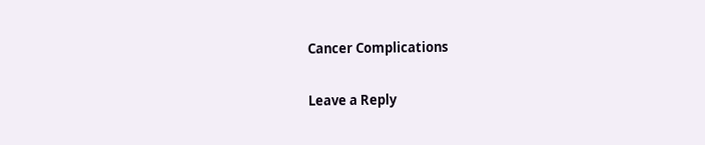Cancer Complications

Leave a Reply